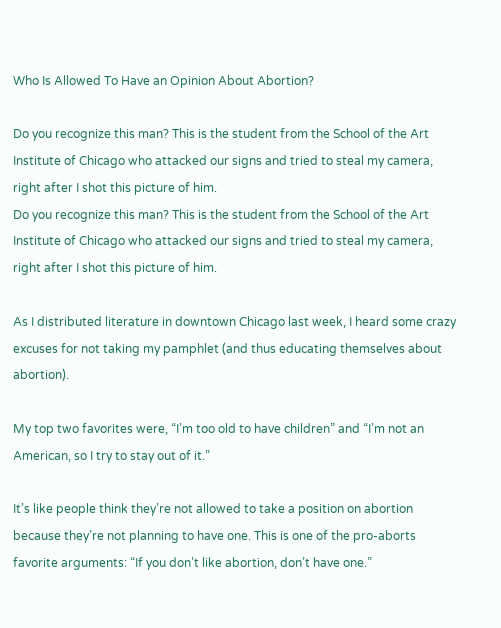Who Is Allowed To Have an Opinion About Abortion?

Do you recognize this man? This is the student from the School of the Art Institute of Chicago who attacked our signs and tried to steal my camera, right after I shot this picture of him.
Do you recognize this man? This is the student from the School of the Art Institute of Chicago who attacked our signs and tried to steal my camera, right after I shot this picture of him.

As I distributed literature in downtown Chicago last week, I heard some crazy excuses for not taking my pamphlet (and thus educating themselves about abortion).

My top two favorites were, “I’m too old to have children” and “I’m not an American, so I try to stay out of it.”

It’s like people think they’re not allowed to take a position on abortion because they’re not planning to have one. This is one of the pro-aborts favorite arguments: “If you don’t like abortion, don’t have one.”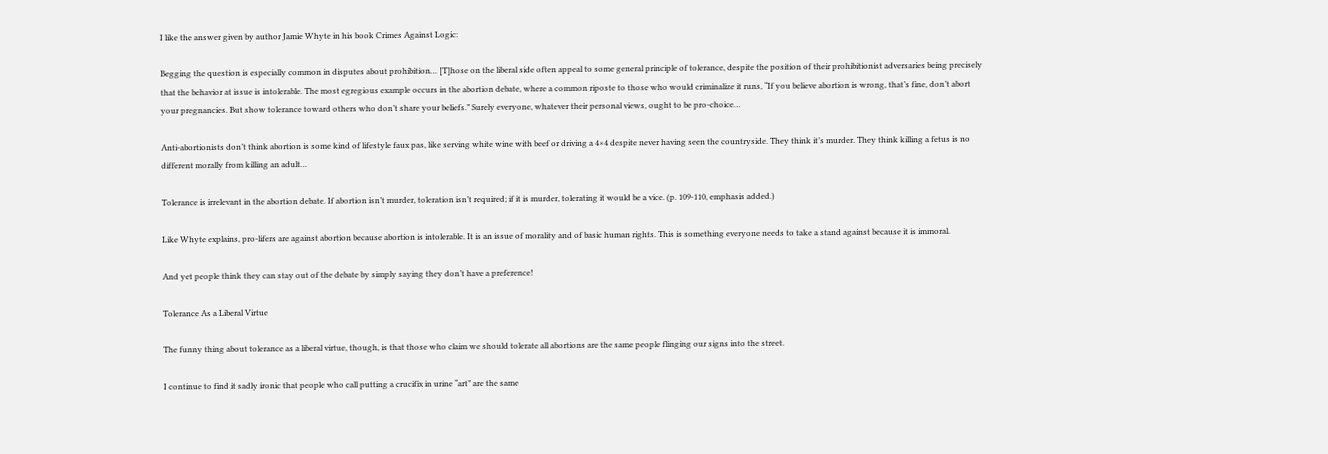I like the answer given by author Jamie Whyte in his book Crimes Against Logic:

Begging the question is especially common in disputes about prohibition… [T]hose on the liberal side often appeal to some general principle of tolerance, despite the position of their prohibitionist adversaries being precisely that the behavior at issue is intolerable. The most egregious example occurs in the abortion debate, where a common riposte to those who would criminalize it runs, “If you believe abortion is wrong, that’s fine, don’t abort your pregnancies. But show tolerance toward others who don’t share your beliefs.” Surely everyone, whatever their personal views, ought to be pro-choice…

Anti-abortionists don’t think abortion is some kind of lifestyle faux pas, like serving white wine with beef or driving a 4×4 despite never having seen the countryside. They think it’s murder. They think killing a fetus is no different morally from killing an adult…

Tolerance is irrelevant in the abortion debate. If abortion isn’t murder, toleration isn’t required; if it is murder, tolerating it would be a vice. (p. 109-110, emphasis added.)

Like Whyte explains, pro-lifers are against abortion because abortion is intolerable. It is an issue of morality and of basic human rights. This is something everyone needs to take a stand against because it is immoral.

And yet people think they can stay out of the debate by simply saying they don’t have a preference!

Tolerance As a Liberal Virtue

The funny thing about tolerance as a liberal virtue, though, is that those who claim we should tolerate all abortions are the same people flinging our signs into the street.

I continue to find it sadly ironic that people who call putting a crucifix in urine “art” are the same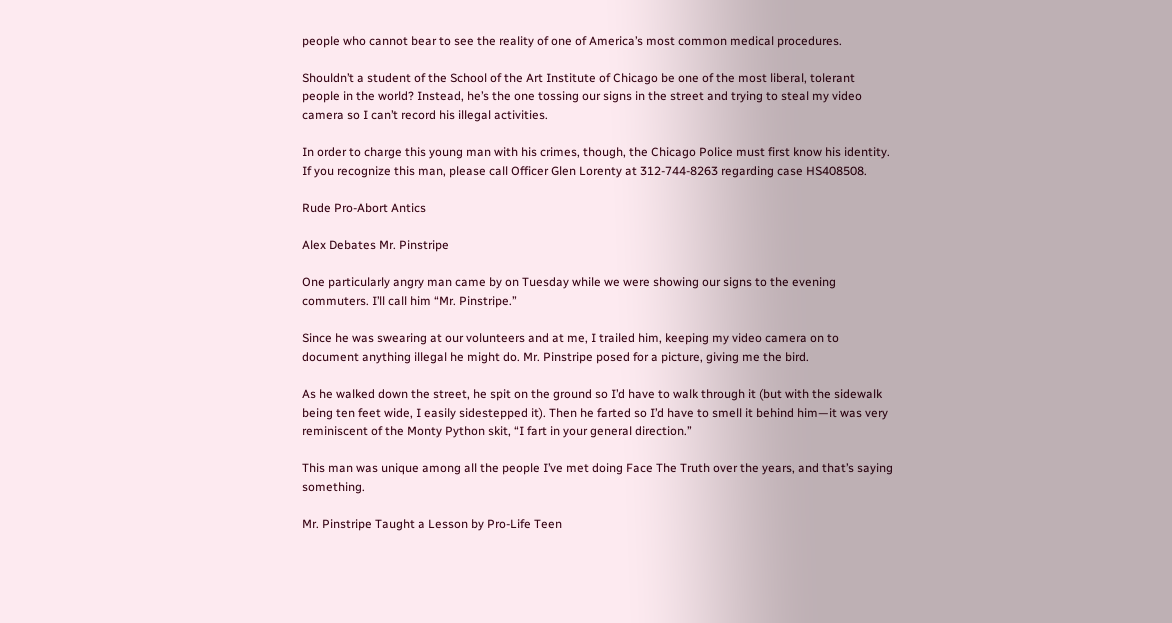people who cannot bear to see the reality of one of America’s most common medical procedures.

Shouldn’t a student of the School of the Art Institute of Chicago be one of the most liberal, tolerant people in the world? Instead, he’s the one tossing our signs in the street and trying to steal my video camera so I can’t record his illegal activities.

In order to charge this young man with his crimes, though, the Chicago Police must first know his identity. If you recognize this man, please call Officer Glen Lorenty at 312-744-8263 regarding case HS408508.

Rude Pro-Abort Antics

Alex Debates Mr. Pinstripe

One particularly angry man came by on Tuesday while we were showing our signs to the evening commuters. I’ll call him “Mr. Pinstripe.”

Since he was swearing at our volunteers and at me, I trailed him, keeping my video camera on to document anything illegal he might do. Mr. Pinstripe posed for a picture, giving me the bird.

As he walked down the street, he spit on the ground so I’d have to walk through it (but with the sidewalk being ten feet wide, I easily sidestepped it). Then he farted so I’d have to smell it behind him—it was very reminiscent of the Monty Python skit, “I fart in your general direction.”

This man was unique among all the people I’ve met doing Face The Truth over the years, and that’s saying something.

Mr. Pinstripe Taught a Lesson by Pro-Life Teen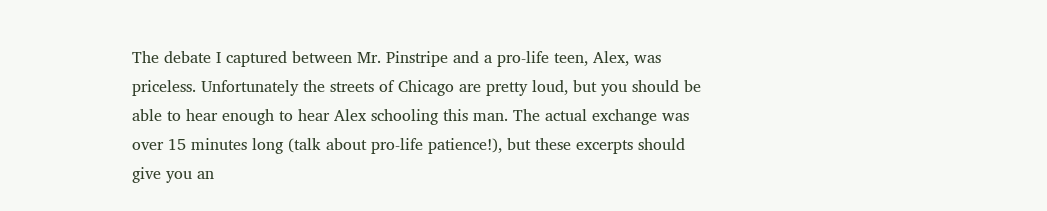The debate I captured between Mr. Pinstripe and a pro-life teen, Alex, was priceless. Unfortunately the streets of Chicago are pretty loud, but you should be able to hear enough to hear Alex schooling this man. The actual exchange was over 15 minutes long (talk about pro-life patience!), but these excerpts should give you an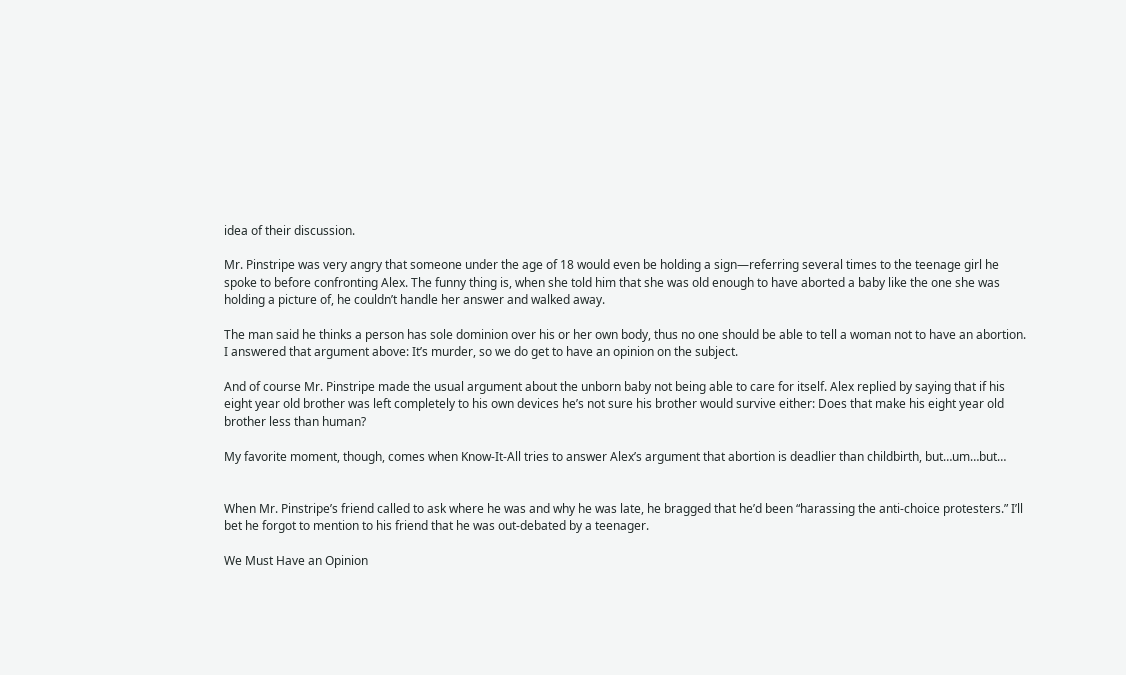idea of their discussion.

Mr. Pinstripe was very angry that someone under the age of 18 would even be holding a sign—referring several times to the teenage girl he spoke to before confronting Alex. The funny thing is, when she told him that she was old enough to have aborted a baby like the one she was holding a picture of, he couldn’t handle her answer and walked away.

The man said he thinks a person has sole dominion over his or her own body, thus no one should be able to tell a woman not to have an abortion. I answered that argument above: It’s murder, so we do get to have an opinion on the subject.

And of course Mr. Pinstripe made the usual argument about the unborn baby not being able to care for itself. Alex replied by saying that if his eight year old brother was left completely to his own devices he’s not sure his brother would survive either: Does that make his eight year old brother less than human?

My favorite moment, though, comes when Know-It-All tries to answer Alex’s argument that abortion is deadlier than childbirth, but…um…but…


When Mr. Pinstripe’s friend called to ask where he was and why he was late, he bragged that he’d been “harassing the anti-choice protesters.” I’ll bet he forgot to mention to his friend that he was out-debated by a teenager.

We Must Have an Opinion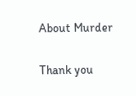About Murder

Thank you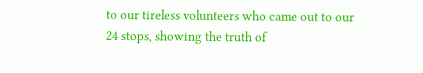to our tireless volunteers who came out to our 24 stops, showing the truth of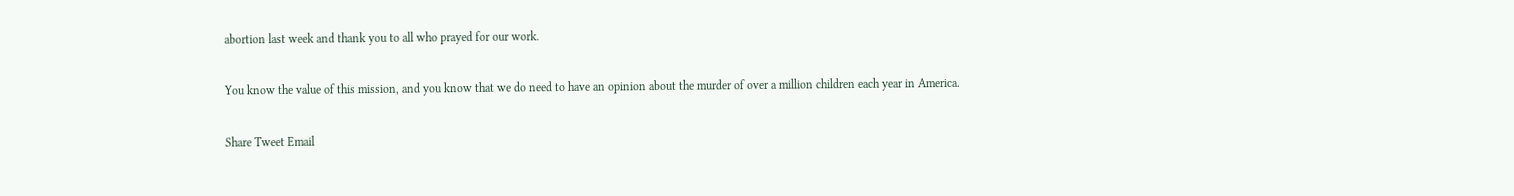abortion last week and thank you to all who prayed for our work.

You know the value of this mission, and you know that we do need to have an opinion about the murder of over a million children each year in America.

Share Tweet Email